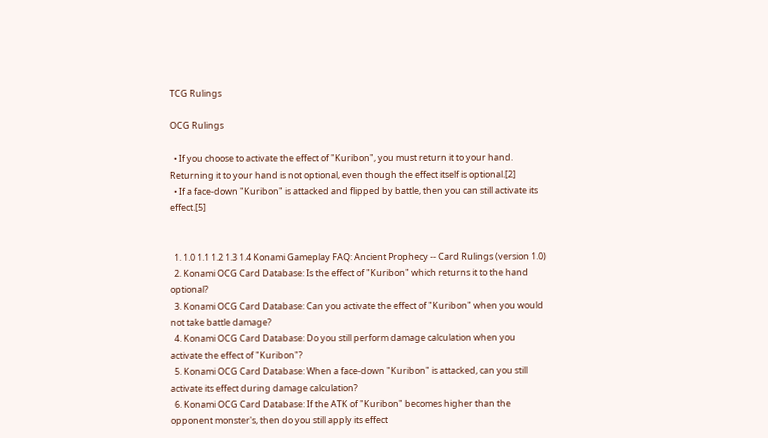TCG Rulings

OCG Rulings

  • If you choose to activate the effect of "Kuribon", you must return it to your hand. Returning it to your hand is not optional, even though the effect itself is optional.[2]
  • If a face-down "Kuribon" is attacked and flipped by battle, then you can still activate its effect.[5]


  1. 1.0 1.1 1.2 1.3 1.4 Konami Gameplay FAQ: Ancient Prophecy -- Card Rulings (version 1.0)
  2. Konami OCG Card Database: Is the effect of "Kuribon" which returns it to the hand optional?
  3. Konami OCG Card Database: Can you activate the effect of "Kuribon" when you would not take battle damage?
  4. Konami OCG Card Database: Do you still perform damage calculation when you activate the effect of "Kuribon"?
  5. Konami OCG Card Database: When a face-down "Kuribon" is attacked, can you still activate its effect during damage calculation?
  6. Konami OCG Card Database: If the ATK of "Kuribon" becomes higher than the opponent monster's, then do you still apply its effect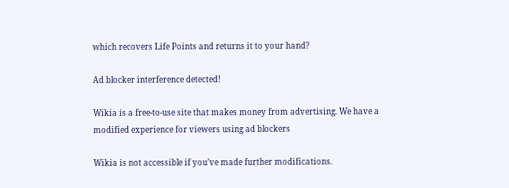which recovers Life Points and returns it to your hand?

Ad blocker interference detected!

Wikia is a free-to-use site that makes money from advertising. We have a modified experience for viewers using ad blockers

Wikia is not accessible if you’ve made further modifications.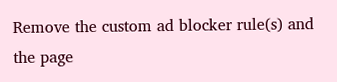Remove the custom ad blocker rule(s) and the page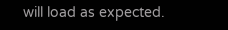will load as expected.